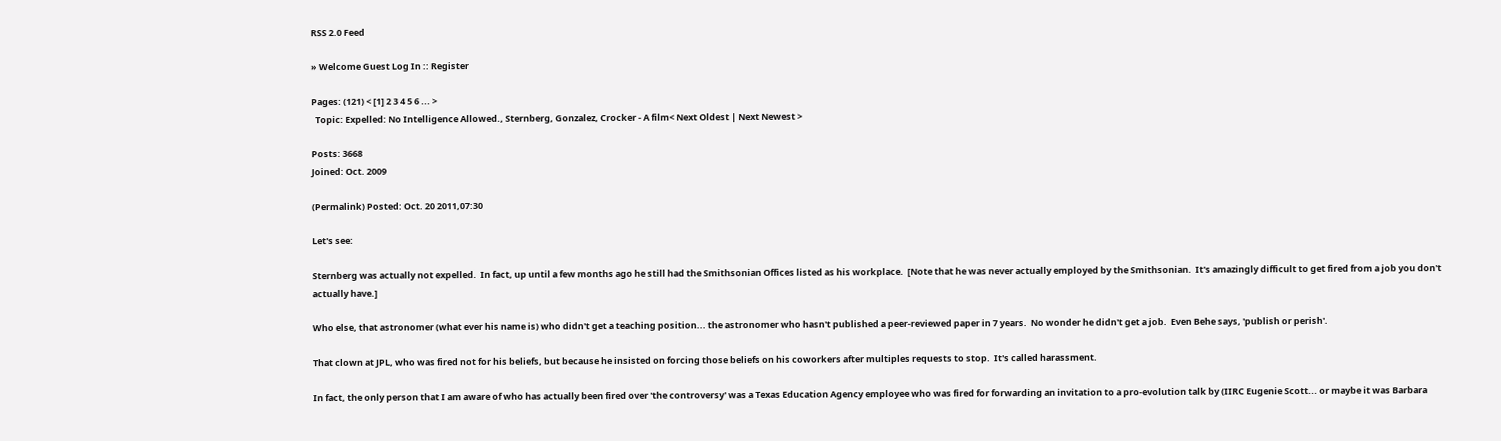RSS 2.0 Feed

» Welcome Guest Log In :: Register

Pages: (121) < [1] 2 3 4 5 6 ... >
  Topic: Expelled: No Intelligence Allowed., Sternberg, Gonzalez, Crocker - A film< Next Oldest | Next Newest >

Posts: 3668
Joined: Oct. 2009

(Permalink) Posted: Oct. 20 2011,07:30

Let's see:

Sternberg was actually not expelled.  In fact, up until a few months ago he still had the Smithsonian Offices listed as his workplace.  [Note that he was never actually employed by the Smithsonian.  It's amazingly difficult to get fired from a job you don't actually have.]

Who else, that astronomer (what ever his name is) who didn't get a teaching position... the astronomer who hasn't published a peer-reviewed paper in 7 years.  No wonder he didn't get a job.  Even Behe says, 'publish or perish'.

That clown at JPL, who was fired not for his beliefs, but because he insisted on forcing those beliefs on his coworkers after multiples requests to stop.  It's called harassment.

In fact, the only person that I am aware of who has actually been fired over 'the controversy' was a Texas Education Agency employee who was fired for forwarding an invitation to a pro-evolution talk by (IIRC Eugenie Scott... or maybe it was Barbara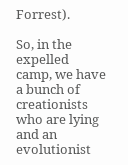Forrest).

So, in the expelled camp, we have a bunch of creationists who are lying and an evolutionist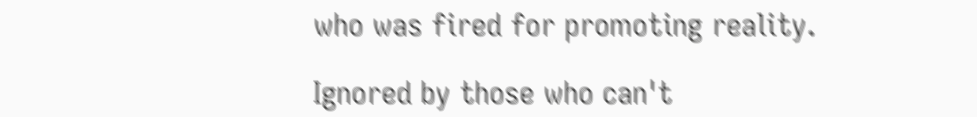who was fired for promoting reality.

Ignored by those who can't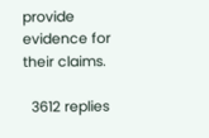provide evidence for their claims.

  3612 replies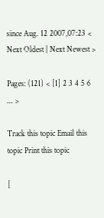since Aug. 12 2007,07:23 < Next Oldest | Next Newest >

Pages: (121) < [1] 2 3 4 5 6 ... >

Track this topic Email this topic Print this topic

[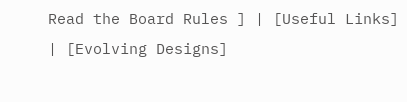Read the Board Rules ] | [Useful Links] | [Evolving Designs]